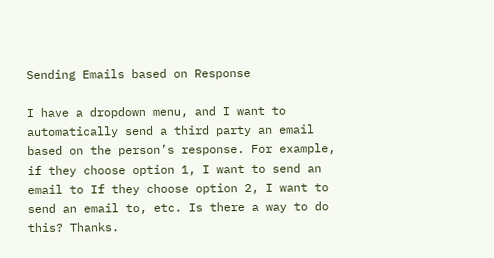Sending Emails based on Response

I have a dropdown menu, and I want to automatically send a third party an email based on the person’s response. For example, if they choose option 1, I want to send an email to If they choose option 2, I want to send an email to, etc. Is there a way to do this? Thanks.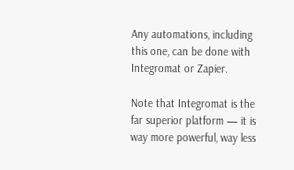Any automations, including this one, can be done with Integromat or Zapier.

Note that Integromat is the far superior platform — it is way more powerful, way less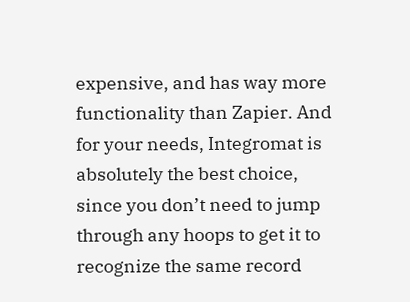expensive, and has way more functionality than Zapier. And for your needs, Integromat is absolutely the best choice, since you don’t need to jump through any hoops to get it to recognize the same record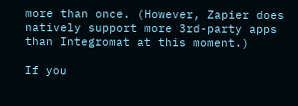more than once. (However, Zapier does natively support more 3rd-party apps than Integromat at this moment.)

If you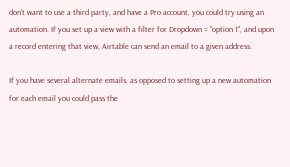don’t want to use a third party, and have a Pro account, you could try using an automation. If you set up a view with a filter for Dropdown = "option 1", and upon a record entering that view, Airtable can send an email to a given address.

If you have several alternate emails, as opposed to setting up a new automation for each email you could pass the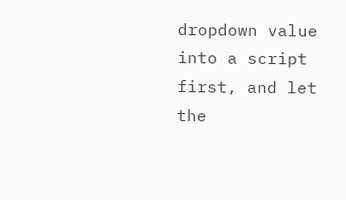dropdown value into a script first, and let the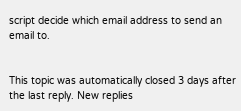script decide which email address to send an email to.


This topic was automatically closed 3 days after the last reply. New replies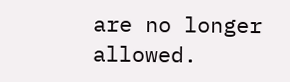are no longer allowed.